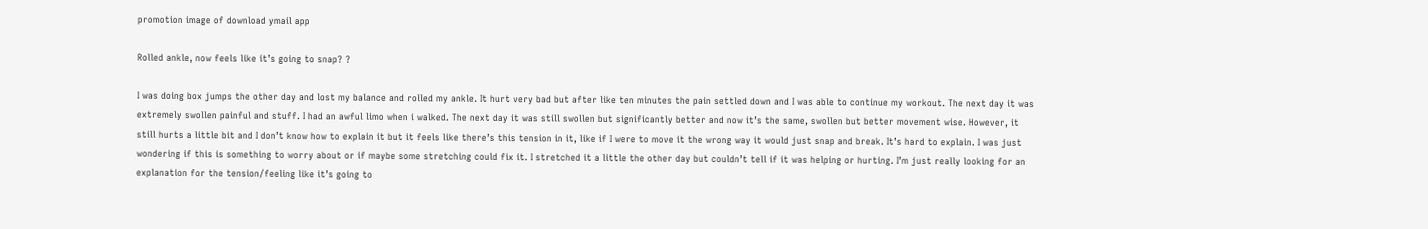promotion image of download ymail app

Rolled ankle, now feels like it’s going to snap? ?

I was doing box jumps the other day and lost my balance and rolled my ankle. It hurt very bad but after like ten minutes the pain settled down and I was able to continue my workout. The next day it was extremely swollen painful and stuff. I had an awful limo when i walked. The next day it was still swollen but significantly better and now it’s the same, swollen but better movement wise. However, it still hurts a little bit and I don’t know how to explain it but it feels like there’s this tension in it, like if I were to move it the wrong way it would just snap and break. It’s hard to explain. I was just wondering if this is something to worry about or if maybe some stretching could fix it. I stretched it a little the other day but couldn’t tell if it was helping or hurting. I’m just really looking for an explanation for the tension/feeling like it’s going to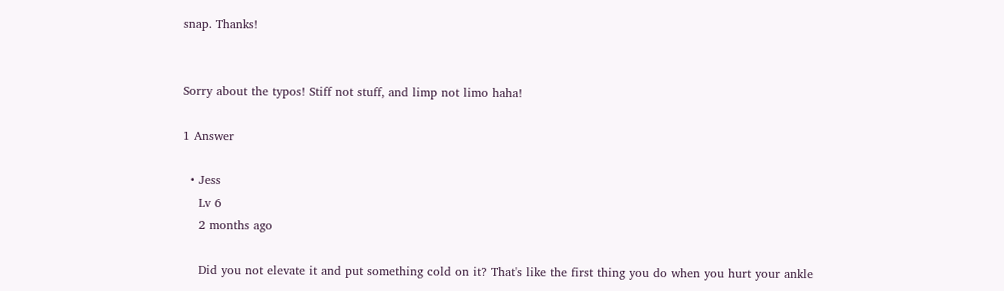snap. Thanks!


Sorry about the typos! Stiff not stuff, and limp not limo haha!

1 Answer

  • Jess
    Lv 6
    2 months ago

    Did you not elevate it and put something cold on it? That's like the first thing you do when you hurt your ankle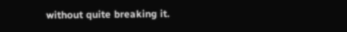without quite breaking it.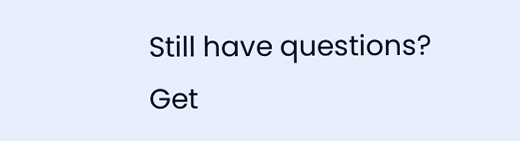Still have questions? Get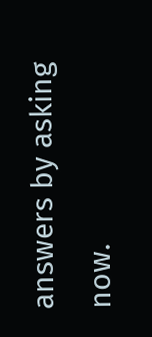answers by asking now.